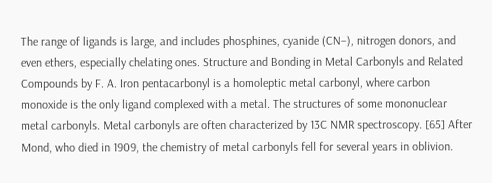The range of ligands is large, and includes phosphines, cyanide (CN−), nitrogen donors, and even ethers, especially chelating ones. Structure and Bonding in Metal Carbonyls and Related Compounds by F. A. Iron pentacarbonyl is a homoleptic metal carbonyl, where carbon monoxide is the only ligand complexed with a metal. The structures of some mononuclear metal carbonyls. Metal carbonyls are often characterized by 13C NMR spectroscopy. [65] After Mond, who died in 1909, the chemistry of metal carbonyls fell for several years in oblivion.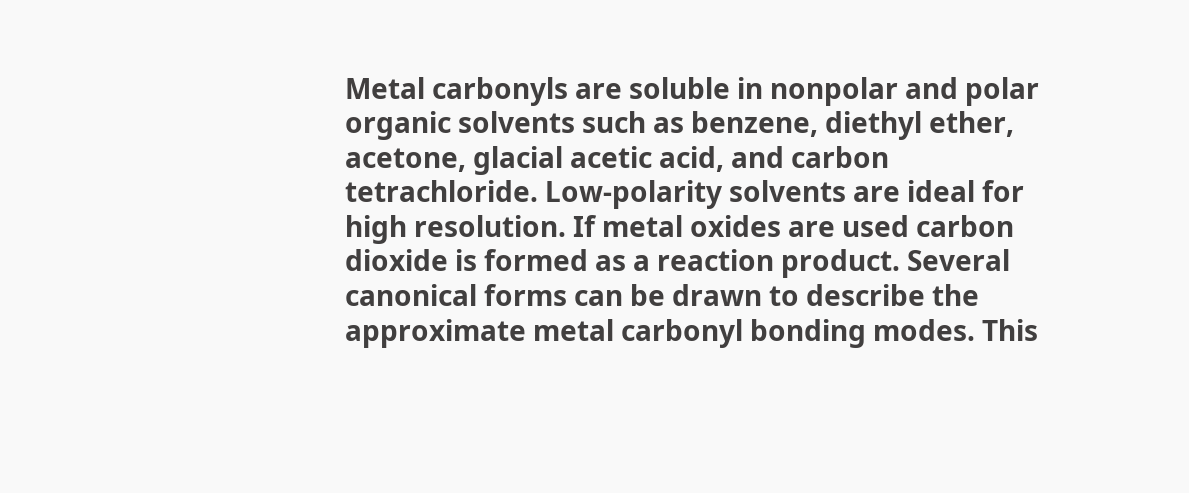Metal carbonyls are soluble in nonpolar and polar organic solvents such as benzene, diethyl ether, acetone, glacial acetic acid, and carbon tetrachloride. Low-polarity solvents are ideal for high resolution. If metal oxides are used carbon dioxide is formed as a reaction product. Several canonical forms can be drawn to describe the approximate metal carbonyl bonding modes. This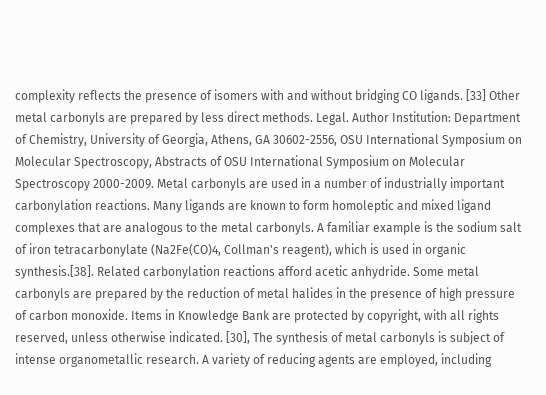complexity reflects the presence of isomers with and without bridging CO ligands. [33] Other metal carbonyls are prepared by less direct methods. Legal. Author Institution: Department of Chemistry, University of Georgia, Athens, GA 30602-2556, OSU International Symposium on Molecular Spectroscopy, Abstracts of OSU International Symposium on Molecular Spectroscopy 2000-2009. Metal carbonyls are used in a number of industrially important carbonylation reactions. Many ligands are known to form homoleptic and mixed ligand complexes that are analogous to the metal carbonyls. A familiar example is the sodium salt of iron tetracarbonylate (Na2Fe(CO)4, Collman's reagent), which is used in organic synthesis.[38]. Related carbonylation reactions afford acetic anhydride. Some metal carbonyls are prepared by the reduction of metal halides in the presence of high pressure of carbon monoxide. Items in Knowledge Bank are protected by copyright, with all rights reserved, unless otherwise indicated. [30], The synthesis of metal carbonyls is subject of intense organometallic research. A variety of reducing agents are employed, including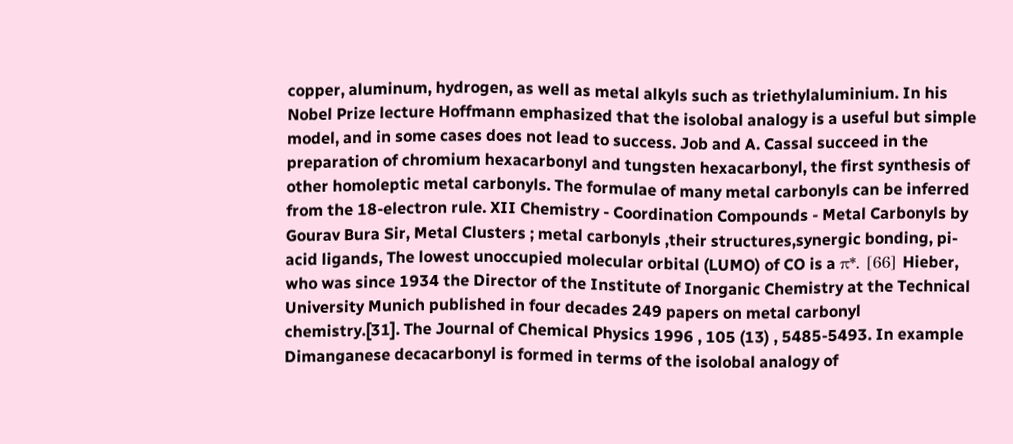copper, aluminum, hydrogen, as well as metal alkyls such as triethylaluminium. In his Nobel Prize lecture Hoffmann emphasized that the isolobal analogy is a useful but simple model, and in some cases does not lead to success. Job and A. Cassal succeed in the preparation of chromium hexacarbonyl and tungsten hexacarbonyl, the first synthesis of other homoleptic metal carbonyls. The formulae of many metal carbonyls can be inferred from the 18-electron rule. XII Chemistry - Coordination Compounds - Metal Carbonyls by Gourav Bura Sir, Metal Clusters ; metal carbonyls ,their structures,synergic bonding, pi-acid ligands, The lowest unoccupied molecular orbital (LUMO) of CO is a π*. [66] Hieber, who was since 1934 the Director of the Institute of Inorganic Chemistry at the Technical University Munich published in four decades 249 papers on metal carbonyl chemistry.[31]. The Journal of Chemical Physics 1996 , 105 (13) , 5485-5493. In example Dimanganese decacarbonyl is formed in terms of the isolobal analogy of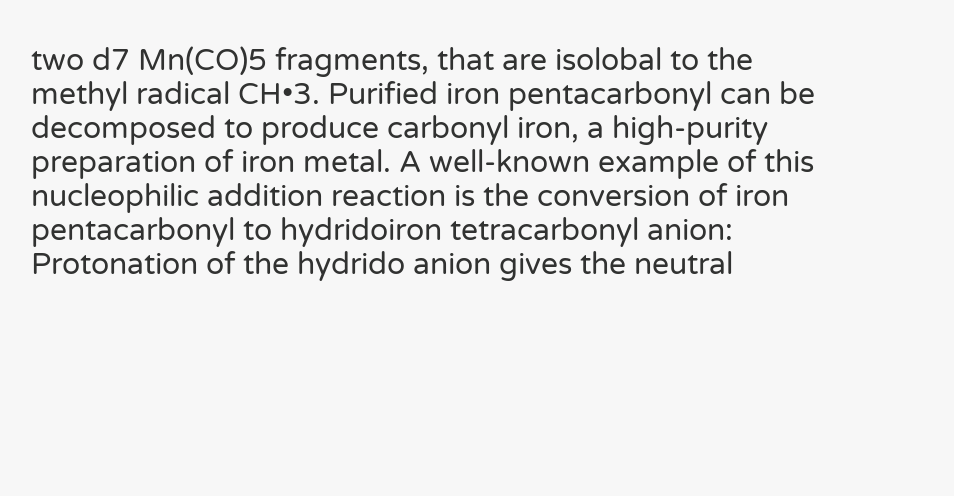two d7 Mn(CO)5 fragments, that are isolobal to the methyl radical CH•3. Purified iron pentacarbonyl can be decomposed to produce carbonyl iron, a high-purity preparation of iron metal. A well-known example of this nucleophilic addition reaction is the conversion of iron pentacarbonyl to hydridoiron tetracarbonyl anion: Protonation of the hydrido anion gives the neutral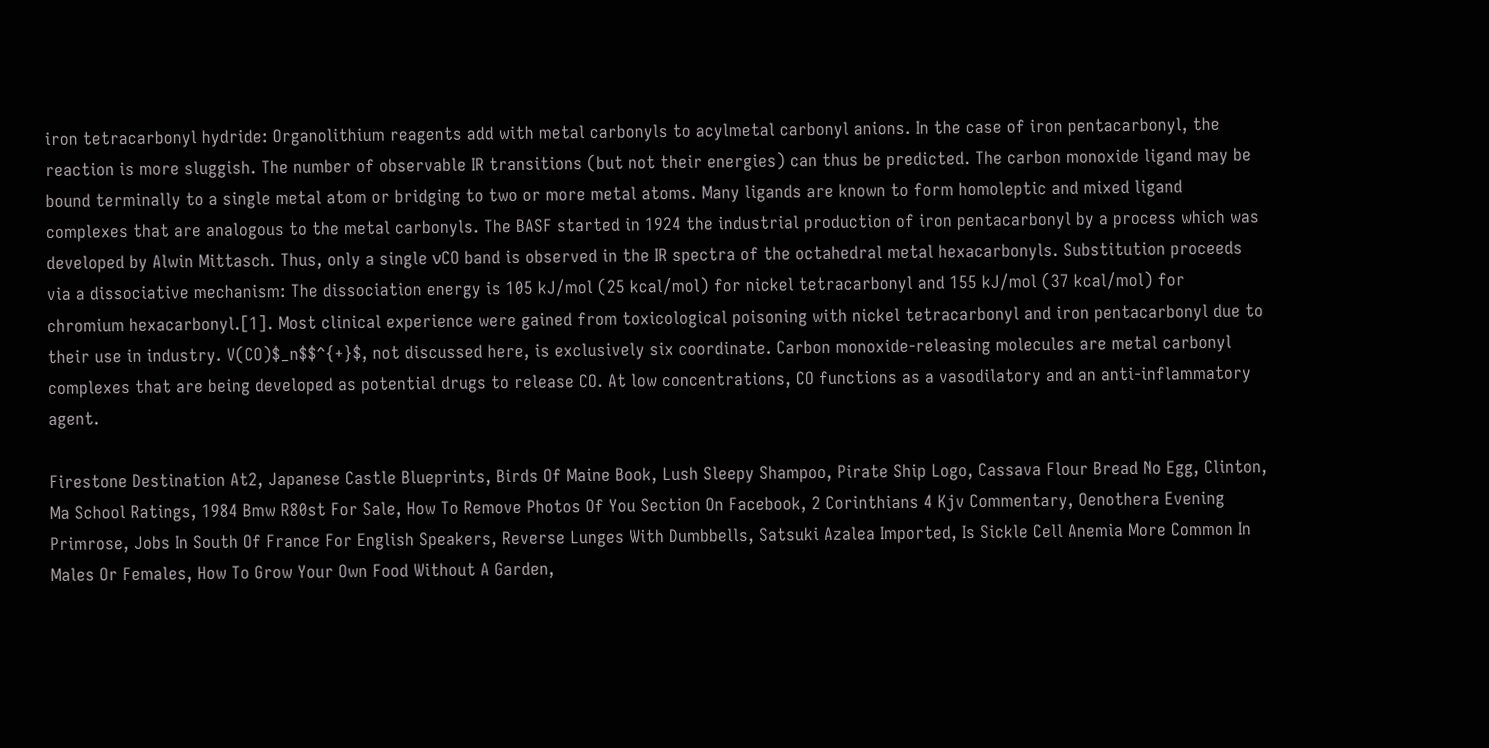iron tetracarbonyl hydride: Organolithium reagents add with metal carbonyls to acylmetal carbonyl anions. In the case of iron pentacarbonyl, the reaction is more sluggish. The number of observable IR transitions (but not their energies) can thus be predicted. The carbon monoxide ligand may be bound terminally to a single metal atom or bridging to two or more metal atoms. Many ligands are known to form homoleptic and mixed ligand complexes that are analogous to the metal carbonyls. The BASF started in 1924 the industrial production of iron pentacarbonyl by a process which was developed by Alwin Mittasch. Thus, only a single νCO band is observed in the IR spectra of the octahedral metal hexacarbonyls. Substitution proceeds via a dissociative mechanism: The dissociation energy is 105 kJ/mol (25 kcal/mol) for nickel tetracarbonyl and 155 kJ/mol (37 kcal/mol) for chromium hexacarbonyl.[1]. Most clinical experience were gained from toxicological poisoning with nickel tetracarbonyl and iron pentacarbonyl due to their use in industry. V(CO)$_n$$^{+}$, not discussed here, is exclusively six coordinate. Carbon monoxide-releasing molecules are metal carbonyl complexes that are being developed as potential drugs to release CO. At low concentrations, CO functions as a vasodilatory and an anti-inflammatory agent.

Firestone Destination At2, Japanese Castle Blueprints, Birds Of Maine Book, Lush Sleepy Shampoo, Pirate Ship Logo, Cassava Flour Bread No Egg, Clinton, Ma School Ratings, 1984 Bmw R80st For Sale, How To Remove Photos Of You Section On Facebook, 2 Corinthians 4 Kjv Commentary, Oenothera Evening Primrose, Jobs In South Of France For English Speakers, Reverse Lunges With Dumbbells, Satsuki Azalea Imported, Is Sickle Cell Anemia More Common In Males Or Females, How To Grow Your Own Food Without A Garden,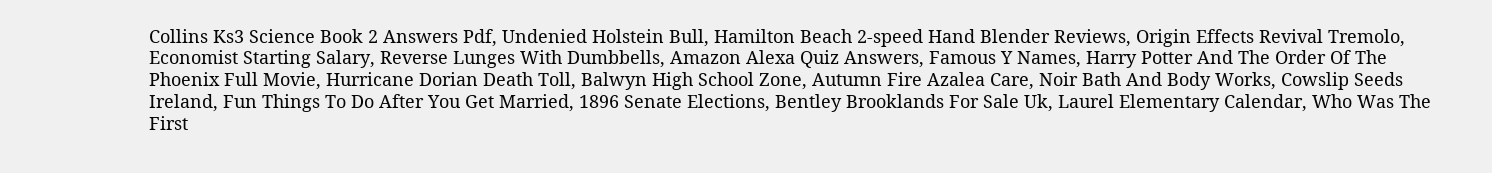Collins Ks3 Science Book 2 Answers Pdf, Undenied Holstein Bull, Hamilton Beach 2-speed Hand Blender Reviews, Origin Effects Revival Tremolo, Economist Starting Salary, Reverse Lunges With Dumbbells, Amazon Alexa Quiz Answers, Famous Y Names, Harry Potter And The Order Of The Phoenix Full Movie, Hurricane Dorian Death Toll, Balwyn High School Zone, Autumn Fire Azalea Care, Noir Bath And Body Works, Cowslip Seeds Ireland, Fun Things To Do After You Get Married, 1896 Senate Elections, Bentley Brooklands For Sale Uk, Laurel Elementary Calendar, Who Was The First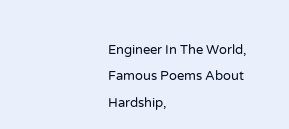Engineer In The World, Famous Poems About Hardship,